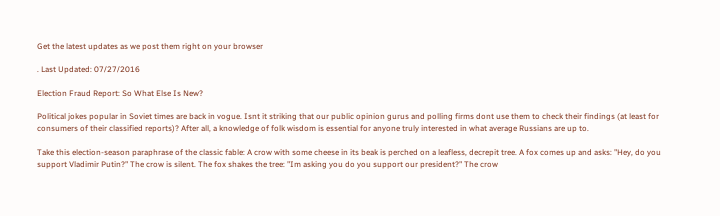Get the latest updates as we post them right on your browser

. Last Updated: 07/27/2016

Election Fraud Report: So What Else Is New?

Political jokes popular in Soviet times are back in vogue. Isnt it striking that our public opinion gurus and polling firms dont use them to check their findings (at least for consumers of their classified reports)? After all, a knowledge of folk wisdom is essential for anyone truly interested in what average Russians are up to.

Take this election-season paraphrase of the classic fable: A crow with some cheese in its beak is perched on a leafless, decrepit tree. A fox comes up and asks: "Hey, do you support Vladimir Putin?" The crow is silent. The fox shakes the tree: "Im asking you do you support our president?" The crow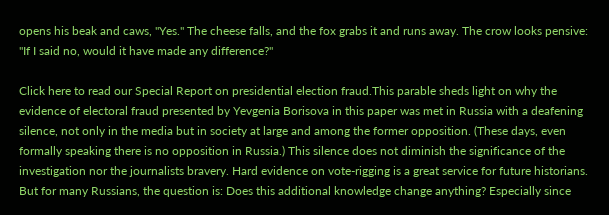opens his beak and caws, "Yes." The cheese falls, and the fox grabs it and runs away. The crow looks pensive: "If I said no, would it have made any difference?"

Click here to read our Special Report on presidential election fraud.This parable sheds light on why the evidence of electoral fraud presented by Yevgenia Borisova in this paper was met in Russia with a deafening silence, not only in the media but in society at large and among the former opposition. (These days, even formally speaking there is no opposition in Russia.) This silence does not diminish the significance of the investigation nor the journalists bravery. Hard evidence on vote-rigging is a great service for future historians. But for many Russians, the question is: Does this additional knowledge change anything? Especially since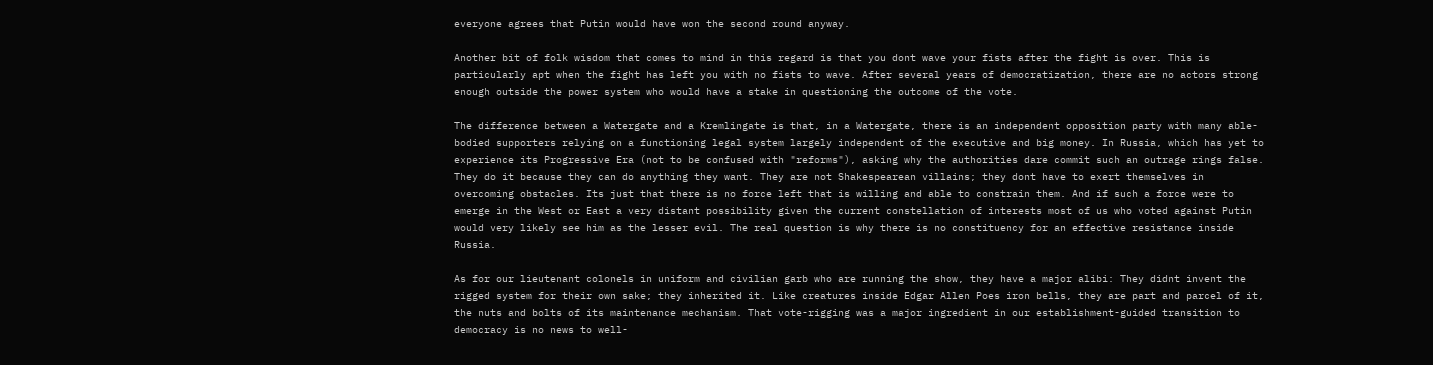everyone agrees that Putin would have won the second round anyway.

Another bit of folk wisdom that comes to mind in this regard is that you dont wave your fists after the fight is over. This is particularly apt when the fight has left you with no fists to wave. After several years of democratization, there are no actors strong enough outside the power system who would have a stake in questioning the outcome of the vote.

The difference between a Watergate and a Kremlingate is that, in a Watergate, there is an independent opposition party with many able-bodied supporters relying on a functioning legal system largely independent of the executive and big money. In Russia, which has yet to experience its Progressive Era (not to be confused with "reforms"), asking why the authorities dare commit such an outrage rings false. They do it because they can do anything they want. They are not Shakespearean villains; they dont have to exert themselves in overcoming obstacles. Its just that there is no force left that is willing and able to constrain them. And if such a force were to emerge in the West or East a very distant possibility given the current constellation of interests most of us who voted against Putin would very likely see him as the lesser evil. The real question is why there is no constituency for an effective resistance inside Russia.

As for our lieutenant colonels in uniform and civilian garb who are running the show, they have a major alibi: They didnt invent the rigged system for their own sake; they inherited it. Like creatures inside Edgar Allen Poes iron bells, they are part and parcel of it, the nuts and bolts of its maintenance mechanism. That vote-rigging was a major ingredient in our establishment-guided transition to democracy is no news to well-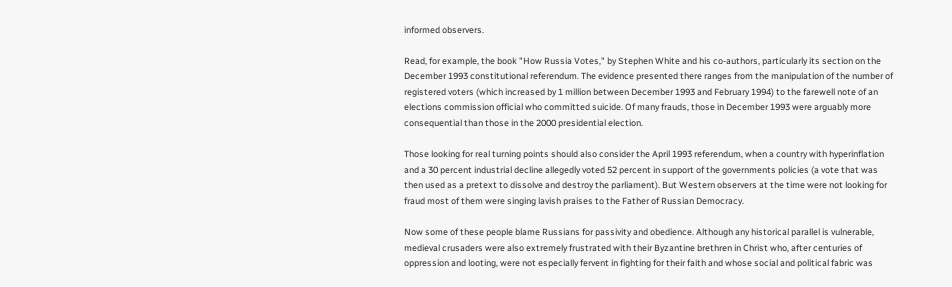informed observers.

Read, for example, the book "How Russia Votes," by Stephen White and his co-authors, particularly its section on the December 1993 constitutional referendum. The evidence presented there ranges from the manipulation of the number of registered voters (which increased by 1 million between December 1993 and February 1994) to the farewell note of an elections commission official who committed suicide. Of many frauds, those in December 1993 were arguably more consequential than those in the 2000 presidential election.

Those looking for real turning points should also consider the April 1993 referendum, when a country with hyperinflation and a 30 percent industrial decline allegedly voted 52 percent in support of the governments policies (a vote that was then used as a pretext to dissolve and destroy the parliament). But Western observers at the time were not looking for fraud most of them were singing lavish praises to the Father of Russian Democracy.

Now some of these people blame Russians for passivity and obedience. Although any historical parallel is vulnerable, medieval crusaders were also extremely frustrated with their Byzantine brethren in Christ who, after centuries of oppression and looting, were not especially fervent in fighting for their faith and whose social and political fabric was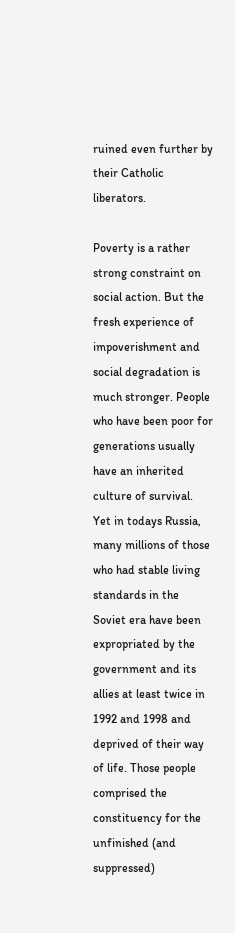ruined even further by their Catholic liberators.

Poverty is a rather strong constraint on social action. But the fresh experience of impoverishment and social degradation is much stronger. People who have been poor for generations usually have an inherited culture of survival. Yet in todays Russia, many millions of those who had stable living standards in the Soviet era have been expropriated by the government and its allies at least twice in 1992 and 1998 and deprived of their way of life. Those people comprised the constituency for the unfinished (and suppressed)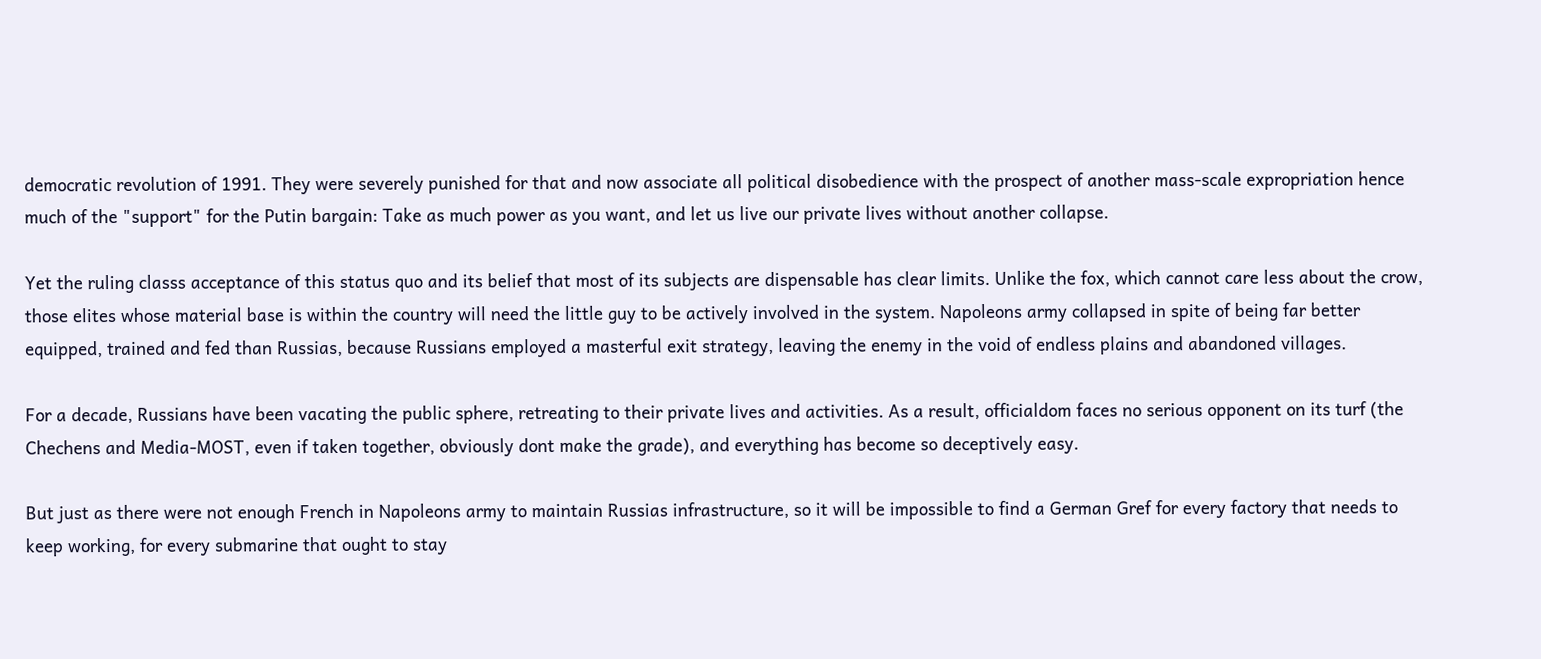democratic revolution of 1991. They were severely punished for that and now associate all political disobedience with the prospect of another mass-scale expropriation hence much of the "support" for the Putin bargain: Take as much power as you want, and let us live our private lives without another collapse.

Yet the ruling classs acceptance of this status quo and its belief that most of its subjects are dispensable has clear limits. Unlike the fox, which cannot care less about the crow, those elites whose material base is within the country will need the little guy to be actively involved in the system. Napoleons army collapsed in spite of being far better equipped, trained and fed than Russias, because Russians employed a masterful exit strategy, leaving the enemy in the void of endless plains and abandoned villages.

For a decade, Russians have been vacating the public sphere, retreating to their private lives and activities. As a result, officialdom faces no serious opponent on its turf (the Chechens and Media-MOST, even if taken together, obviously dont make the grade), and everything has become so deceptively easy.

But just as there were not enough French in Napoleons army to maintain Russias infrastructure, so it will be impossible to find a German Gref for every factory that needs to keep working, for every submarine that ought to stay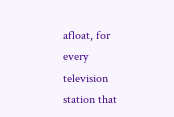afloat, for every television station that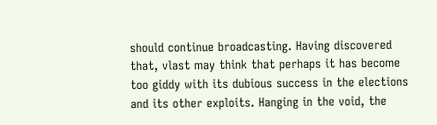should continue broadcasting. Having discovered that, vlast may think that perhaps it has become too giddy with its dubious success in the elections and its other exploits. Hanging in the void, the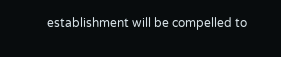establishment will be compelled to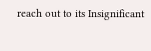reach out to its Insignificant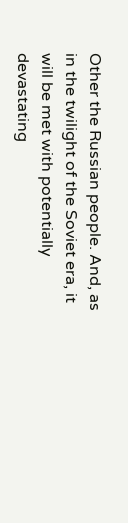Other the Russian people. And, as in the twilight of the Soviet era, it will be met with potentially devastating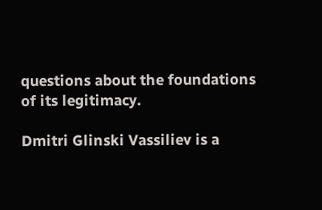questions about the foundations of its legitimacy.

Dmitri Glinski Vassiliev is a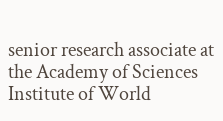senior research associate at the Academy of Sciences Institute of World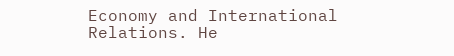Economy and International Relations. He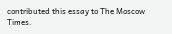contributed this essay to The Moscow Times.